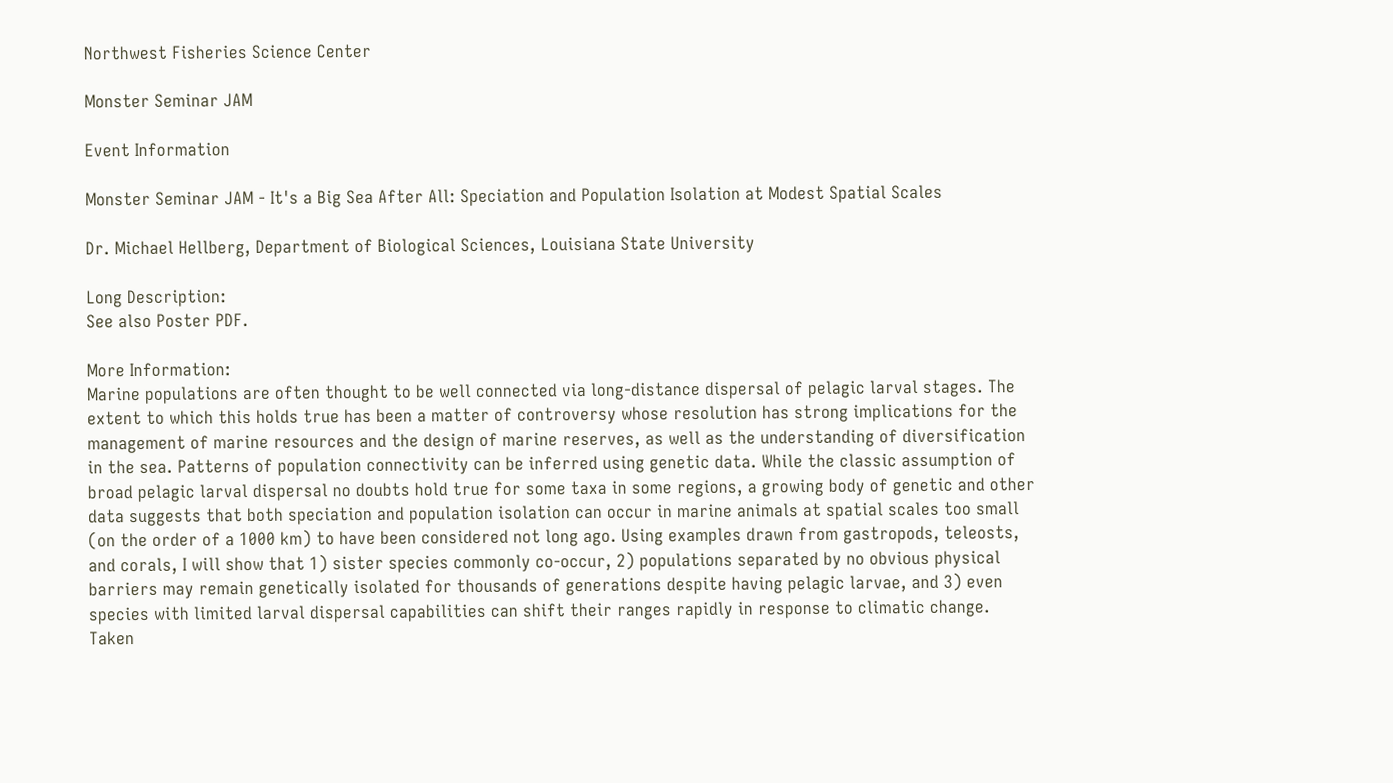Northwest Fisheries Science Center

Monster Seminar JAM

Event Information

Monster Seminar JAM - It's a Big Sea After All: Speciation and Population Isolation at Modest Spatial Scales

Dr. Michael Hellberg, Department of Biological Sciences, Louisiana State University

Long Description:
See also Poster PDF.

More Information:
Marine populations are often thought to be well connected via long-distance dispersal of pelagic larval stages. The extent to which this holds true has been a matter of controversy whose resolution has strong implications for the management of marine resources and the design of marine reserves, as well as the understanding of diversification in the sea. Patterns of population connectivity can be inferred using genetic data. While the classic assumption of broad pelagic larval dispersal no doubts hold true for some taxa in some regions, a growing body of genetic and other data suggests that both speciation and population isolation can occur in marine animals at spatial scales too small (on the order of a 1000 km) to have been considered not long ago. Using examples drawn from gastropods, teleosts, and corals, I will show that 1) sister species commonly co-occur, 2) populations separated by no obvious physical barriers may remain genetically isolated for thousands of generations despite having pelagic larvae, and 3) even species with limited larval dispersal capabilities can shift their ranges rapidly in response to climatic change. Taken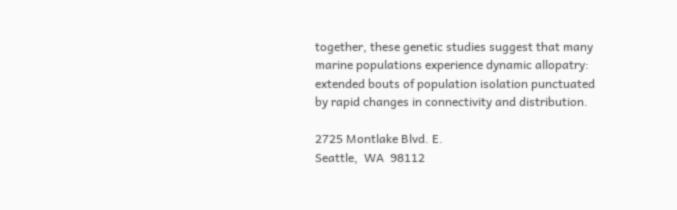together, these genetic studies suggest that many marine populations experience dynamic allopatry: extended bouts of population isolation punctuated by rapid changes in connectivity and distribution.

2725 Montlake Blvd. E.
Seattle,  WA  98112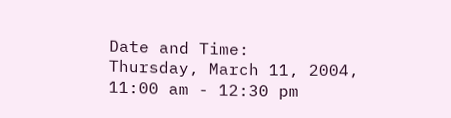Date and Time:
Thursday, March 11, 2004, 11:00 am - 12:30 pm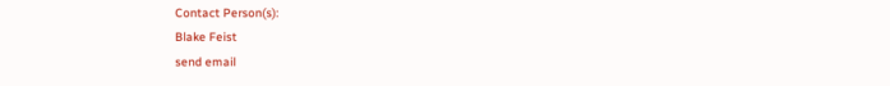Contact Person(s):
Blake Feist
send email